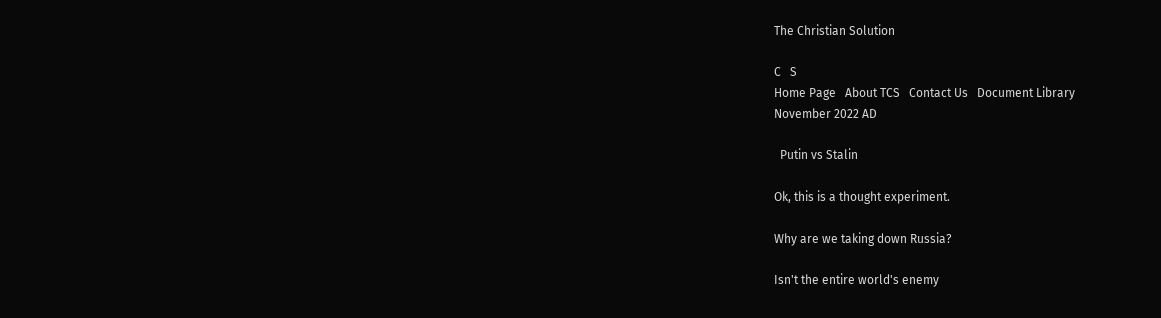The Christian Solution

C   S
Home Page   About TCS   Contact Us   Document Library
November 2022 AD

  Putin vs Stalin

Ok, this is a thought experiment.

Why are we taking down Russia?

Isn't the entire world's enemy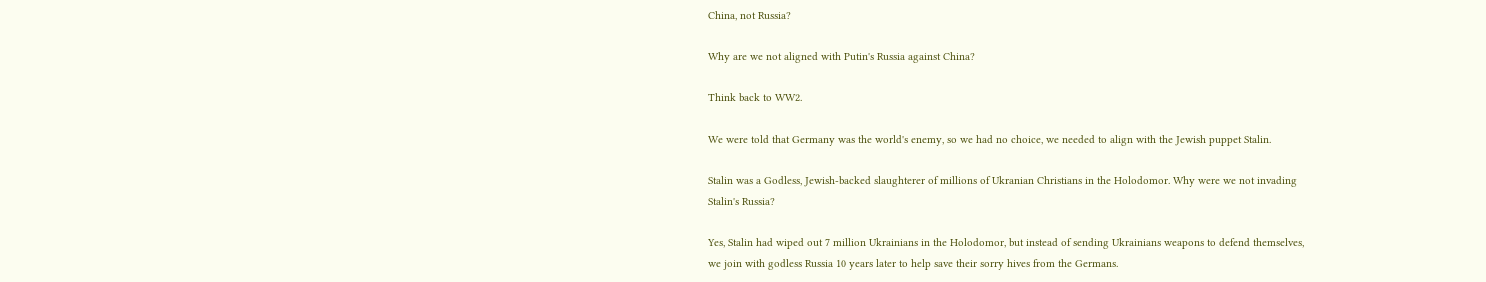China, not Russia?

Why are we not aligned with Putin's Russia against China?

Think back to WW2.

We were told that Germany was the world's enemy, so we had no choice, we needed to align with the Jewish puppet Stalin.

Stalin was a Godless, Jewish-backed slaughterer of millions of Ukranian Christians in the Holodomor. Why were we not invading Stalin's Russia?

Yes, Stalin had wiped out 7 million Ukrainians in the Holodomor, but instead of sending Ukrainians weapons to defend themselves, we join with godless Russia 10 years later to help save their sorry hives from the Germans.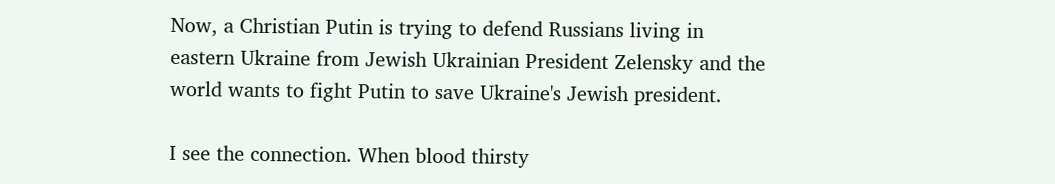Now, a Christian Putin is trying to defend Russians living in eastern Ukraine from Jewish Ukrainian President Zelensky and the world wants to fight Putin to save Ukraine's Jewish president.

I see the connection. When blood thirsty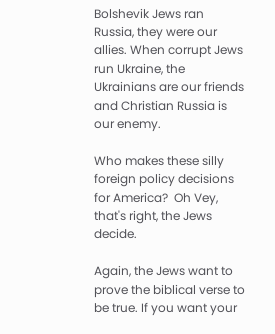Bolshevik Jews ran Russia, they were our allies. When corrupt Jews run Ukraine, the Ukrainians are our friends and Christian Russia is our enemy.

Who makes these silly foreign policy decisions for America?  Oh Vey, that's right, the Jews decide.

Again, the Jews want to prove the biblical verse to be true. If you want your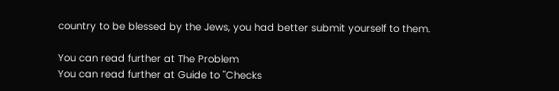country to be blessed by the Jews, you had better submit yourself to them.

You can read further at The Problem
You can read further at Guide to "Checks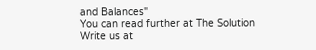and Balances"
You can read further at The Solution
Write us at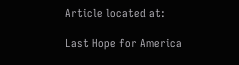Article located at:

Last Hope for America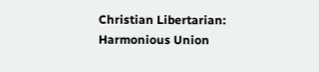Christian Libertarian: Harmonious Union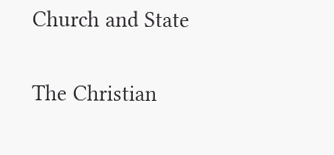Church and State

The Christian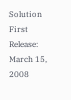Solution             First Release: March 15, 2008